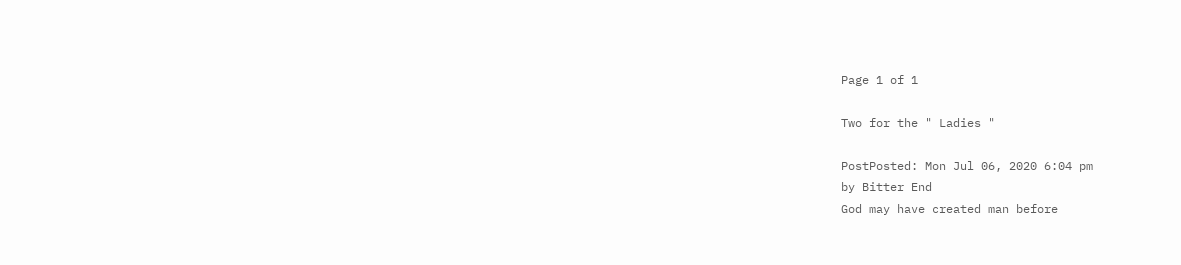Page 1 of 1

Two for the " Ladies "

PostPosted: Mon Jul 06, 2020 6:04 pm
by Bitter End
God may have created man before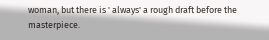woman, but there is ' always' a rough draft before the masterpiece.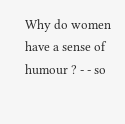Why do women have a sense of humour ? - - so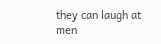they can laugh at men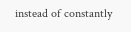instead of constantly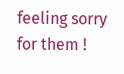feeling sorry for them !